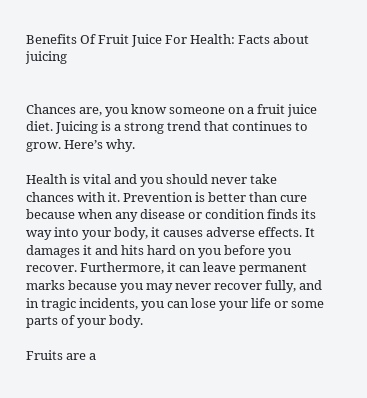Benefits Of Fruit Juice For Health: Facts about juicing


Chances are, you know someone on a fruit juice diet. Juicing is a strong trend that continues to grow. Here’s why.

Health is vital and you should never take chances with it. Prevention is better than cure because when any disease or condition finds its way into your body, it causes adverse effects. It damages it and hits hard on you before you recover. Furthermore, it can leave permanent marks because you may never recover fully, and in tragic incidents, you can lose your life or some parts of your body.

Fruits are a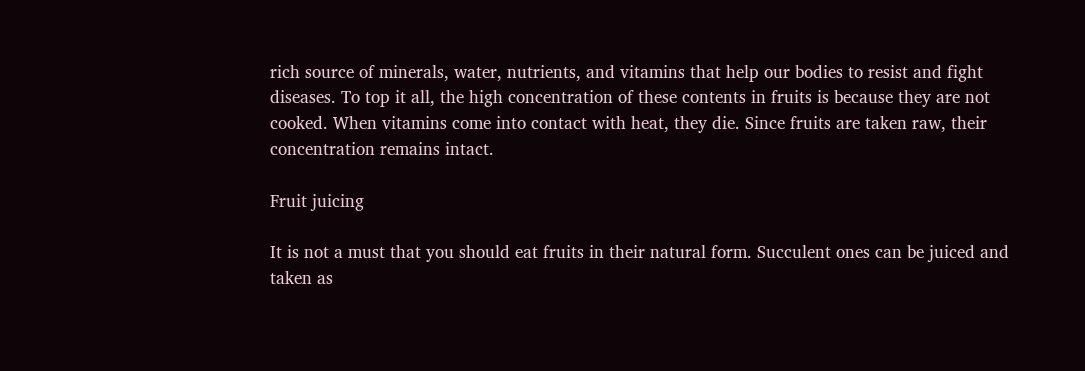rich source of minerals, water, nutrients, and vitamins that help our bodies to resist and fight diseases. To top it all, the high concentration of these contents in fruits is because they are not cooked. When vitamins come into contact with heat, they die. Since fruits are taken raw, their concentration remains intact.

Fruit juicing

It is not a must that you should eat fruits in their natural form. Succulent ones can be juiced and taken as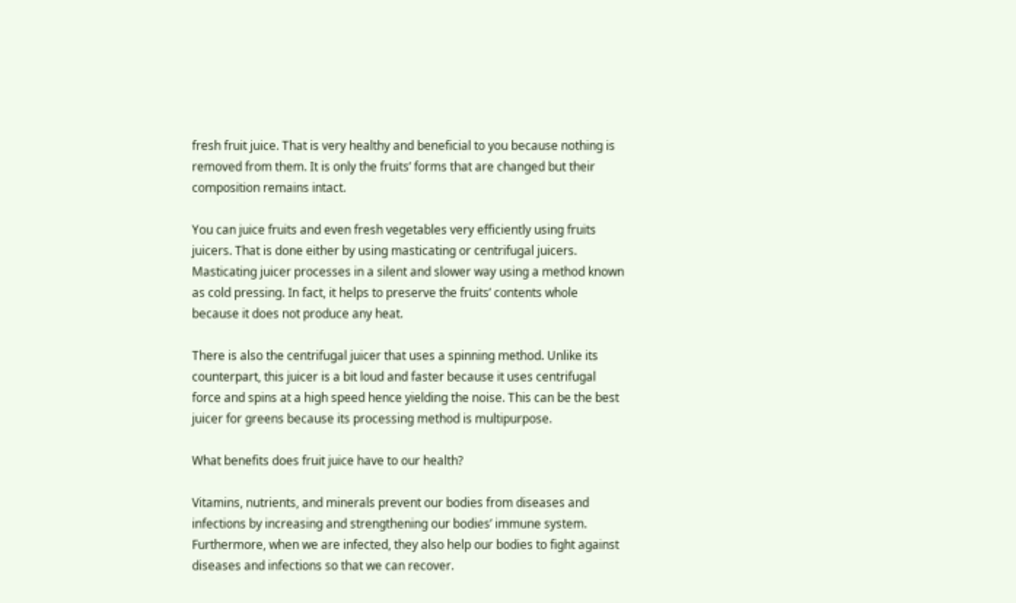fresh fruit juice. That is very healthy and beneficial to you because nothing is removed from them. It is only the fruits’ forms that are changed but their composition remains intact.

You can juice fruits and even fresh vegetables very efficiently using fruits juicers. That is done either by using masticating or centrifugal juicers. Masticating juicer processes in a silent and slower way using a method known as cold pressing. In fact, it helps to preserve the fruits’ contents whole because it does not produce any heat.

There is also the centrifugal juicer that uses a spinning method. Unlike its counterpart, this juicer is a bit loud and faster because it uses centrifugal force and spins at a high speed hence yielding the noise. This can be the best juicer for greens because its processing method is multipurpose.

What benefits does fruit juice have to our health?

Vitamins, nutrients, and minerals prevent our bodies from diseases and infections by increasing and strengthening our bodies’ immune system. Furthermore, when we are infected, they also help our bodies to fight against diseases and infections so that we can recover.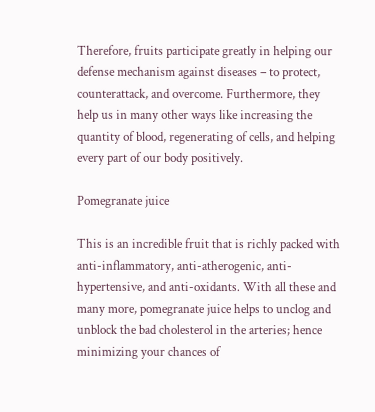Therefore, fruits participate greatly in helping our defense mechanism against diseases – to protect, counterattack, and overcome. Furthermore, they help us in many other ways like increasing the quantity of blood, regenerating of cells, and helping every part of our body positively.

Pomegranate juice

This is an incredible fruit that is richly packed with anti-inflammatory, anti-atherogenic, anti-hypertensive, and anti-oxidants. With all these and many more, pomegranate juice helps to unclog and unblock the bad cholesterol in the arteries; hence minimizing your chances of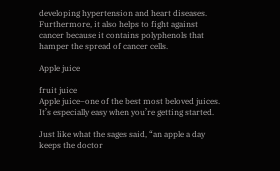developing hypertension and heart diseases. Furthermore, it also helps to fight against cancer because it contains polyphenols that hamper the spread of cancer cells.

Apple juice

fruit juice
Apple juice–one of the best most beloved juices. It’s especially easy when you’re getting started.

Just like what the sages said, “an apple a day keeps the doctor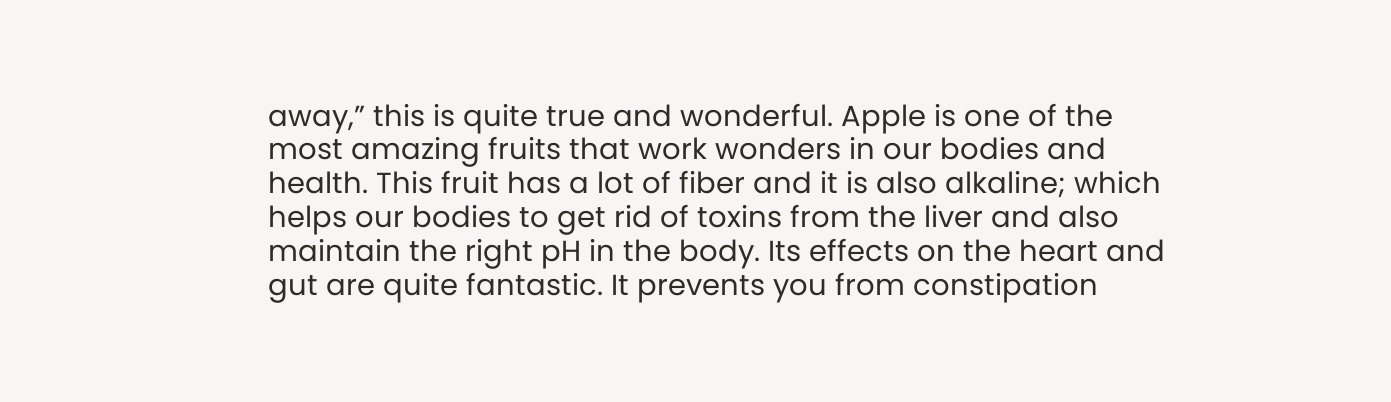away,” this is quite true and wonderful. Apple is one of the most amazing fruits that work wonders in our bodies and health. This fruit has a lot of fiber and it is also alkaline; which helps our bodies to get rid of toxins from the liver and also maintain the right pH in the body. Its effects on the heart and gut are quite fantastic. It prevents you from constipation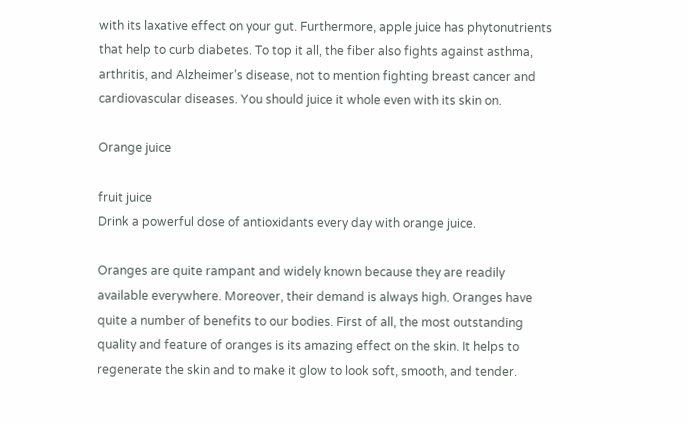with its laxative effect on your gut. Furthermore, apple juice has phytonutrients that help to curb diabetes. To top it all, the fiber also fights against asthma, arthritis, and Alzheimer’s disease, not to mention fighting breast cancer and cardiovascular diseases. You should juice it whole even with its skin on.

Orange juice

fruit juice
Drink a powerful dose of antioxidants every day with orange juice.

Oranges are quite rampant and widely known because they are readily available everywhere. Moreover, their demand is always high. Oranges have quite a number of benefits to our bodies. First of all, the most outstanding quality and feature of oranges is its amazing effect on the skin. It helps to regenerate the skin and to make it glow to look soft, smooth, and tender.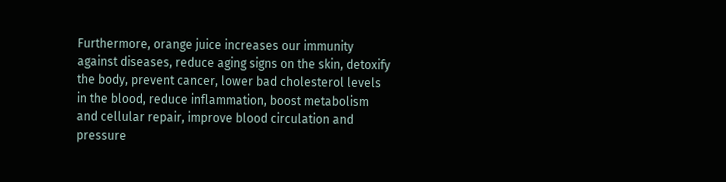Furthermore, orange juice increases our immunity against diseases, reduce aging signs on the skin, detoxify the body, prevent cancer, lower bad cholesterol levels in the blood, reduce inflammation, boost metabolism and cellular repair, improve blood circulation and pressure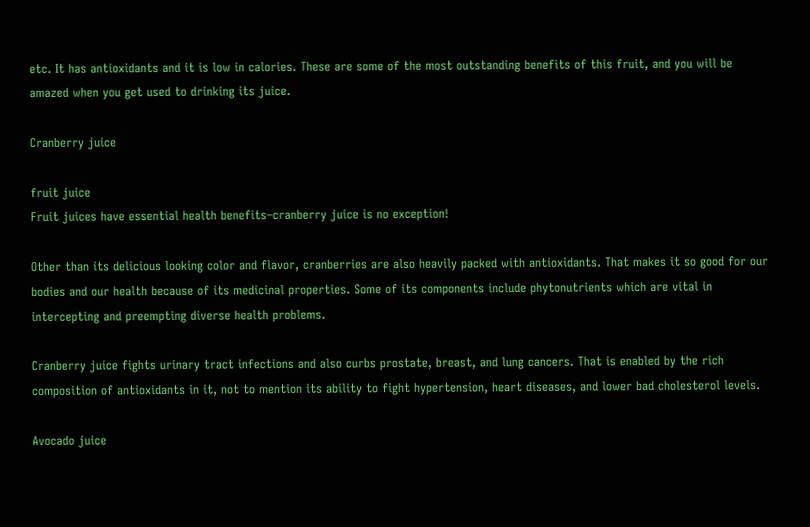etc. It has antioxidants and it is low in calories. These are some of the most outstanding benefits of this fruit, and you will be amazed when you get used to drinking its juice.

Cranberry juice

fruit juice
Fruit juices have essential health benefits–cranberry juice is no exception!

Other than its delicious looking color and flavor, cranberries are also heavily packed with antioxidants. That makes it so good for our bodies and our health because of its medicinal properties. Some of its components include phytonutrients which are vital in intercepting and preempting diverse health problems.

Cranberry juice fights urinary tract infections and also curbs prostate, breast, and lung cancers. That is enabled by the rich composition of antioxidants in it, not to mention its ability to fight hypertension, heart diseases, and lower bad cholesterol levels.

Avocado juice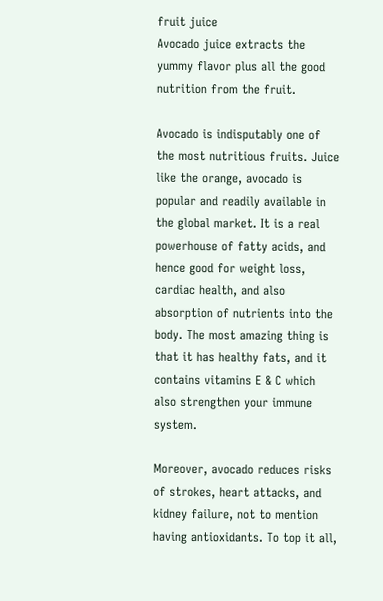fruit juice
Avocado juice extracts the yummy flavor plus all the good nutrition from the fruit.

Avocado is indisputably one of the most nutritious fruits. Juice like the orange, avocado is popular and readily available in the global market. It is a real powerhouse of fatty acids, and hence good for weight loss, cardiac health, and also absorption of nutrients into the body. The most amazing thing is that it has healthy fats, and it contains vitamins E & C which also strengthen your immune system.

Moreover, avocado reduces risks of strokes, heart attacks, and kidney failure, not to mention having antioxidants. To top it all,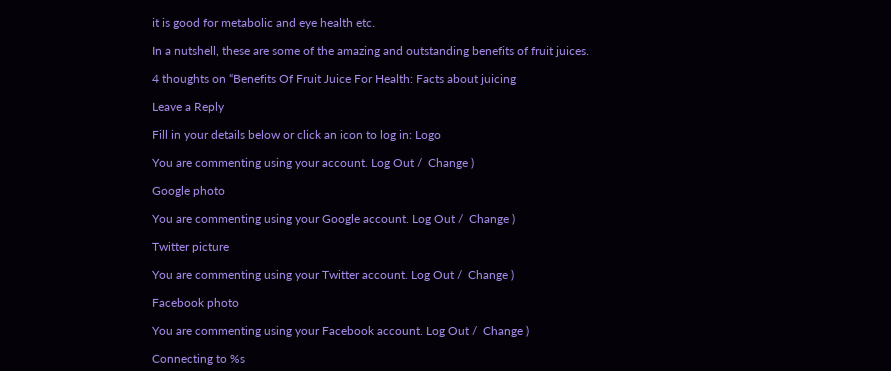it is good for metabolic and eye health etc.

In a nutshell, these are some of the amazing and outstanding benefits of fruit juices.

4 thoughts on “Benefits Of Fruit Juice For Health: Facts about juicing

Leave a Reply

Fill in your details below or click an icon to log in: Logo

You are commenting using your account. Log Out /  Change )

Google photo

You are commenting using your Google account. Log Out /  Change )

Twitter picture

You are commenting using your Twitter account. Log Out /  Change )

Facebook photo

You are commenting using your Facebook account. Log Out /  Change )

Connecting to %s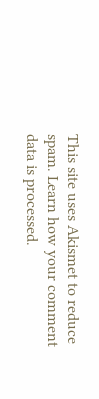This site uses Akismet to reduce spam. Learn how your comment data is processed.